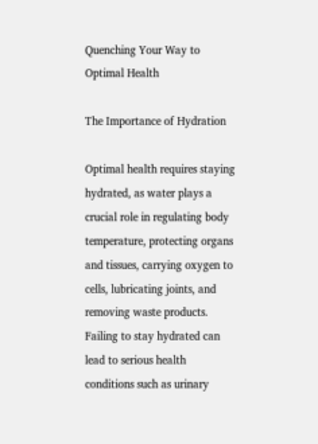Quenching Your Way to Optimal Health

The Importance of Hydration

Optimal health requires staying hydrated, as water plays a crucial role in regulating body temperature, protecting organs and tissues, carrying oxygen to cells, lubricating joints, and removing waste products. Failing to stay hydrated can lead to serious health conditions such as urinary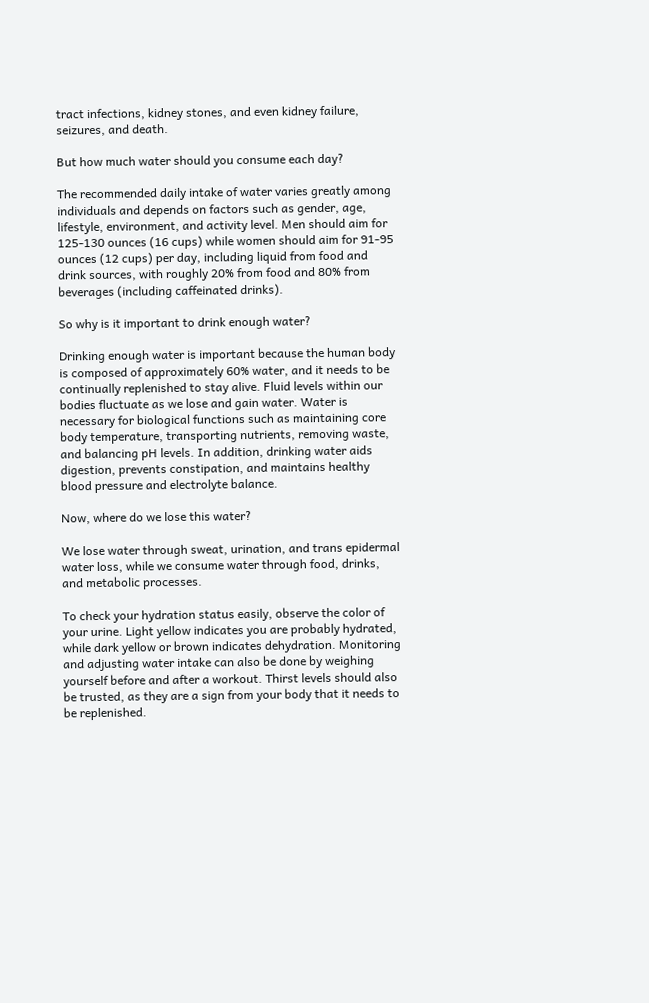tract infections, kidney stones, and even kidney failure, seizures, and death.

But how much water should you consume each day?

The recommended daily intake of water varies greatly among individuals and depends on factors such as gender, age, lifestyle, environment, and activity level. Men should aim for 125-130 ounces (16 cups) while women should aim for 91-95 ounces (12 cups) per day, including liquid from food and drink sources, with roughly 20% from food and 80% from beverages (including caffeinated drinks).

So why is it important to drink enough water?

Drinking enough water is important because the human body is composed of approximately 60% water, and it needs to be continually replenished to stay alive. Fluid levels within our bodies fluctuate as we lose and gain water. Water is necessary for biological functions such as maintaining core body temperature, transporting nutrients, removing waste, and balancing pH levels. In addition, drinking water aids digestion, prevents constipation, and maintains healthy blood pressure and electrolyte balance.

Now, where do we lose this water?

We lose water through sweat, urination, and trans epidermal water loss, while we consume water through food, drinks, and metabolic processes.

To check your hydration status easily, observe the color of your urine. Light yellow indicates you are probably hydrated, while dark yellow or brown indicates dehydration. Monitoring and adjusting water intake can also be done by weighing yourself before and after a workout. Thirst levels should also be trusted, as they are a sign from your body that it needs to be replenished.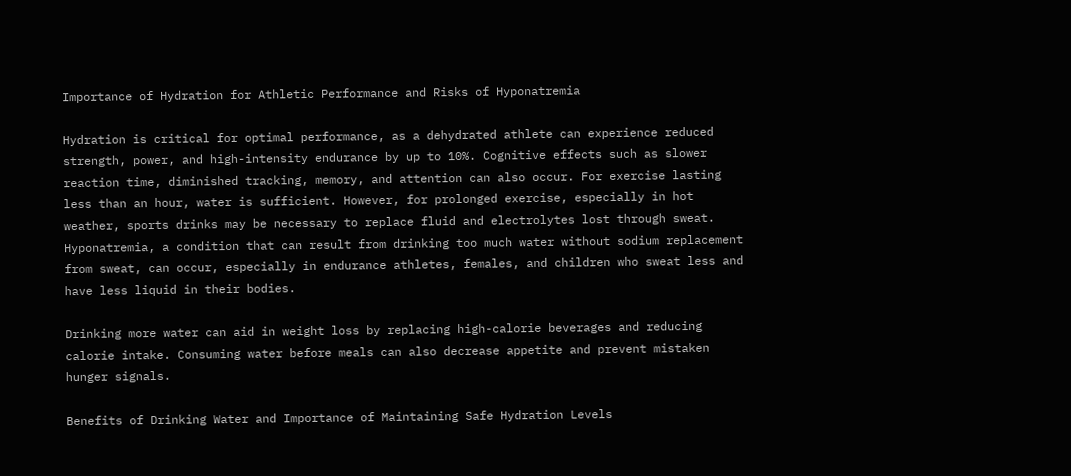Importance of Hydration for Athletic Performance and Risks of Hyponatremia

Hydration is critical for optimal performance, as a dehydrated athlete can experience reduced strength, power, and high-intensity endurance by up to 10%. Cognitive effects such as slower reaction time, diminished tracking, memory, and attention can also occur. For exercise lasting less than an hour, water is sufficient. However, for prolonged exercise, especially in hot weather, sports drinks may be necessary to replace fluid and electrolytes lost through sweat. Hyponatremia, a condition that can result from drinking too much water without sodium replacement from sweat, can occur, especially in endurance athletes, females, and children who sweat less and have less liquid in their bodies.

Drinking more water can aid in weight loss by replacing high-calorie beverages and reducing calorie intake. Consuming water before meals can also decrease appetite and prevent mistaken hunger signals.

Benefits of Drinking Water and Importance of Maintaining Safe Hydration Levels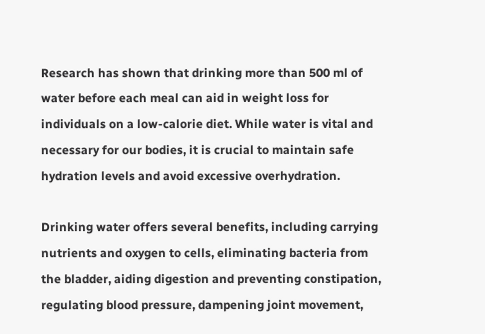Research has shown that drinking more than 500 ml of water before each meal can aid in weight loss for individuals on a low-calorie diet. While water is vital and necessary for our bodies, it is crucial to maintain safe hydration levels and avoid excessive overhydration.

Drinking water offers several benefits, including carrying nutrients and oxygen to cells, eliminating bacteria from the bladder, aiding digestion and preventing constipation, regulating blood pressure, dampening joint movement,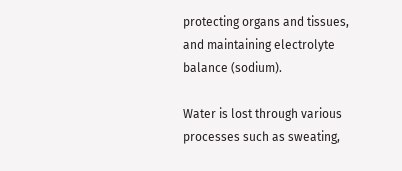protecting organs and tissues, and maintaining electrolyte balance (sodium).

Water is lost through various processes such as sweating,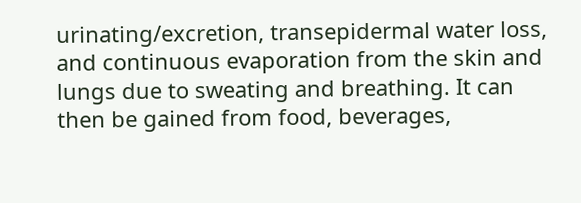urinating/excretion, transepidermal water loss, and continuous evaporation from the skin and lungs due to sweating and breathing. It can then be gained from food, beverages,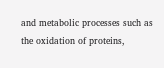and metabolic processes such as the oxidation of proteins,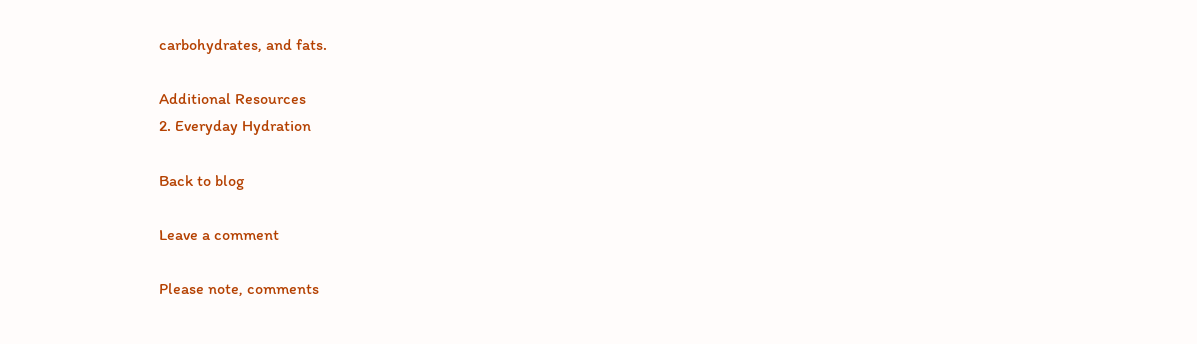carbohydrates, and fats.

Additional Resources
2. Everyday Hydration

Back to blog

Leave a comment

Please note, comments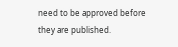need to be approved before they are published.